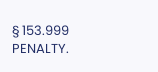§ 153.999  PENALTY.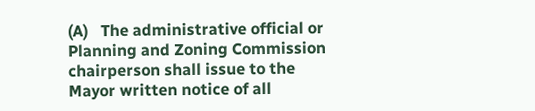(A)   The administrative official or Planning and Zoning Commission chairperson shall issue to the Mayor written notice of all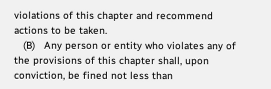violations of this chapter and recommend actions to be taken.
   (B)   Any person or entity who violates any of the provisions of this chapter shall, upon conviction, be fined not less than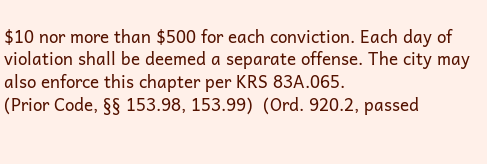$10 nor more than $500 for each conviction. Each day of violation shall be deemed a separate offense. The city may also enforce this chapter per KRS 83A.065.
(Prior Code, §§ 153.98, 153.99)  (Ord. 920.2, passed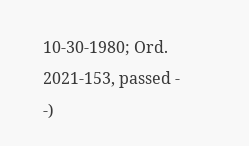10-30-1980; Ord. 2021-153, passed - -)